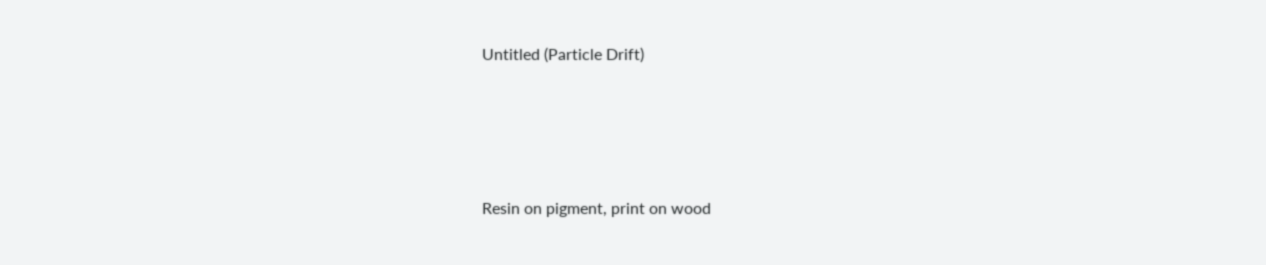Untitled (Particle Drift)




Resin on pigment, print on wood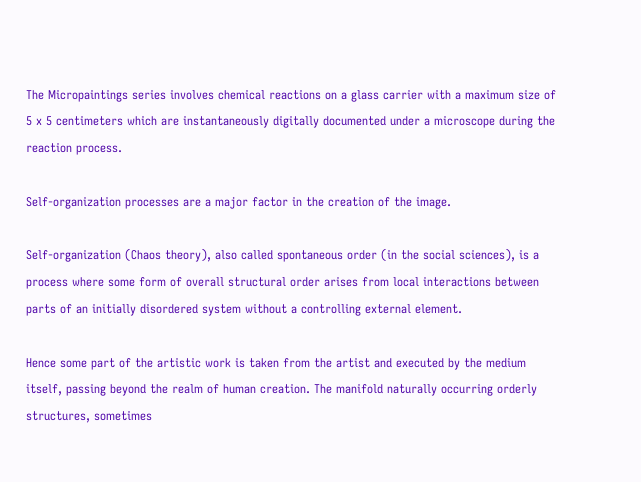The Micropaintings series involves chemical reactions on a glass carrier with a maximum size of 5 x 5 centimeters which are instantaneously digitally documented under a microscope during the reaction process.

Self-organization processes are a major factor in the creation of the image.

Self-organization (Chaos theory), also called spontaneous order (in the social sciences), is a process where some form of overall structural order arises from local interactions between parts of an initially disordered system without a controlling external element.

Hence some part of the artistic work is taken from the artist and executed by the medium itself, passing beyond the realm of human creation. The manifold naturally occurring orderly structures, sometimes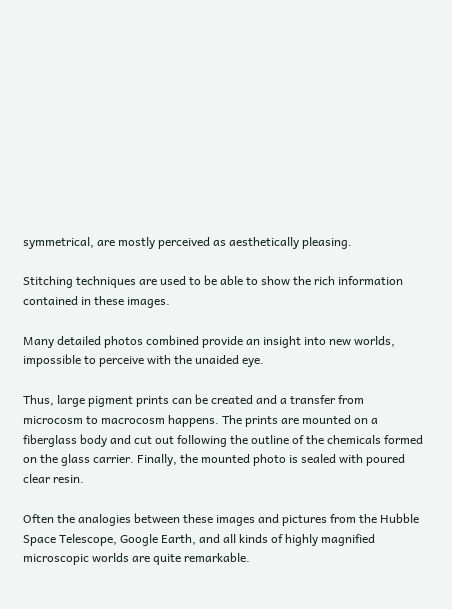symmetrical, are mostly perceived as aesthetically pleasing.

Stitching techniques are used to be able to show the rich information contained in these images.

Many detailed photos combined provide an insight into new worlds, impossible to perceive with the unaided eye.

Thus, large pigment prints can be created and a transfer from microcosm to macrocosm happens. The prints are mounted on a fiberglass body and cut out following the outline of the chemicals formed on the glass carrier. Finally, the mounted photo is sealed with poured clear resin.

Often the analogies between these images and pictures from the Hubble Space Telescope, Google Earth, and all kinds of highly magnified microscopic worlds are quite remarkable.